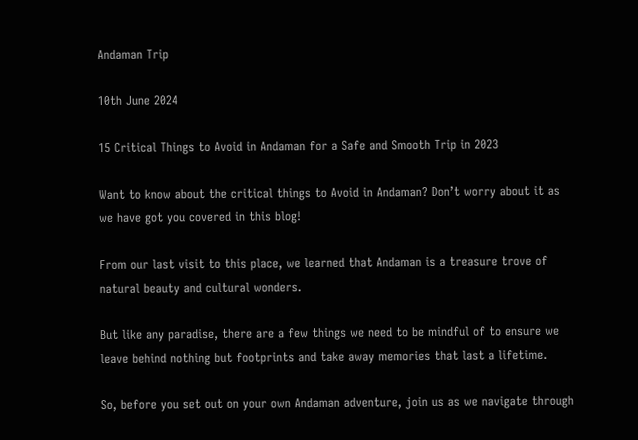Andaman Trip

10th June 2024

15 Critical Things to Avoid in Andaman for a Safe and Smooth Trip in 2023

Want to know about the critical things to Avoid in Andaman? Don’t worry about it as we have got you covered in this blog!

From our last visit to this place, we learned that Andaman is a treasure trove of natural beauty and cultural wonders.

But like any paradise, there are a few things we need to be mindful of to ensure we leave behind nothing but footprints and take away memories that last a lifetime.

So, before you set out on your own Andaman adventure, join us as we navigate through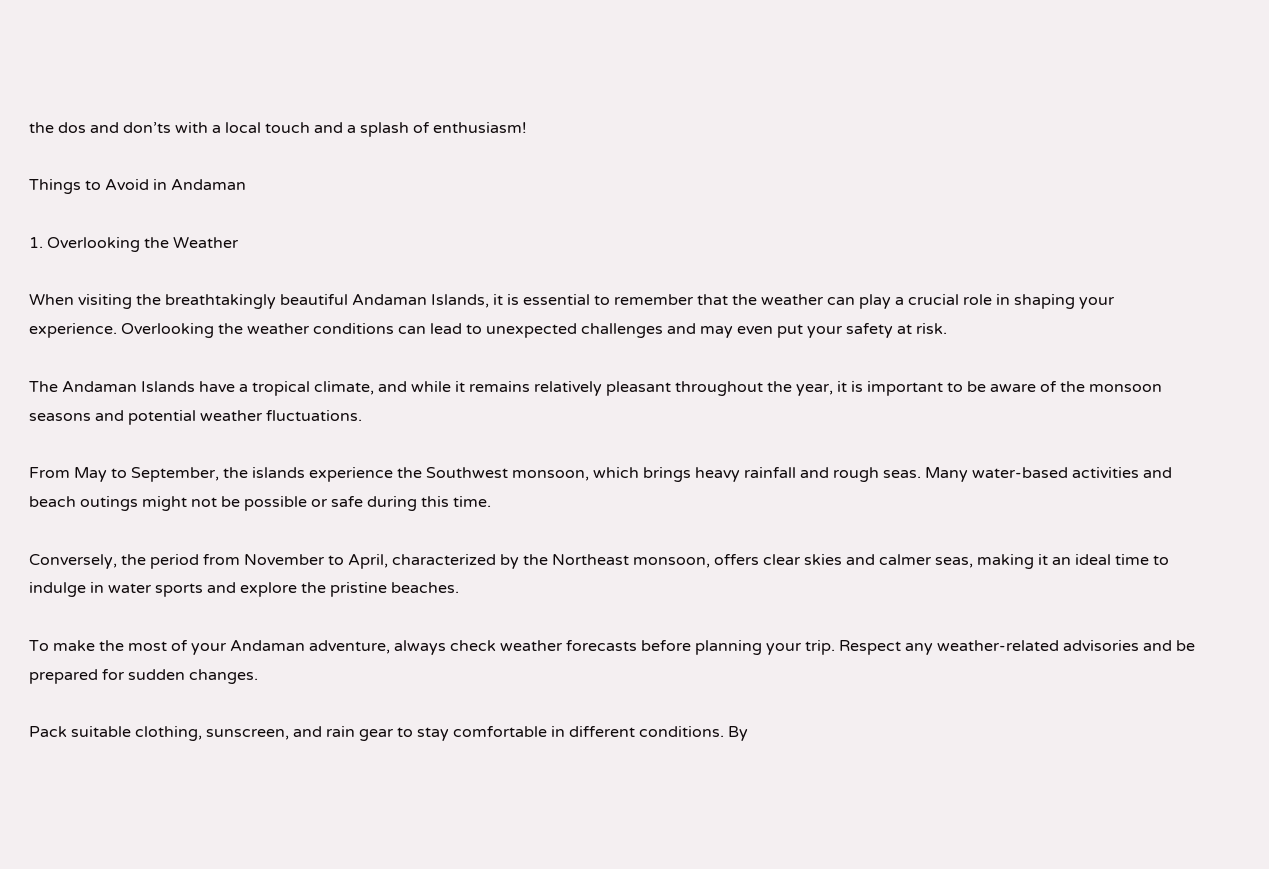the dos and don’ts with a local touch and a splash of enthusiasm!

Things to Avoid in Andaman

1. Overlooking the Weather

When visiting the breathtakingly beautiful Andaman Islands, it is essential to remember that the weather can play a crucial role in shaping your experience. Overlooking the weather conditions can lead to unexpected challenges and may even put your safety at risk.

The Andaman Islands have a tropical climate, and while it remains relatively pleasant throughout the year, it is important to be aware of the monsoon seasons and potential weather fluctuations.

From May to September, the islands experience the Southwest monsoon, which brings heavy rainfall and rough seas. Many water-based activities and beach outings might not be possible or safe during this time.

Conversely, the period from November to April, characterized by the Northeast monsoon, offers clear skies and calmer seas, making it an ideal time to indulge in water sports and explore the pristine beaches.

To make the most of your Andaman adventure, always check weather forecasts before planning your trip. Respect any weather-related advisories and be prepared for sudden changes.

Pack suitable clothing, sunscreen, and rain gear to stay comfortable in different conditions. By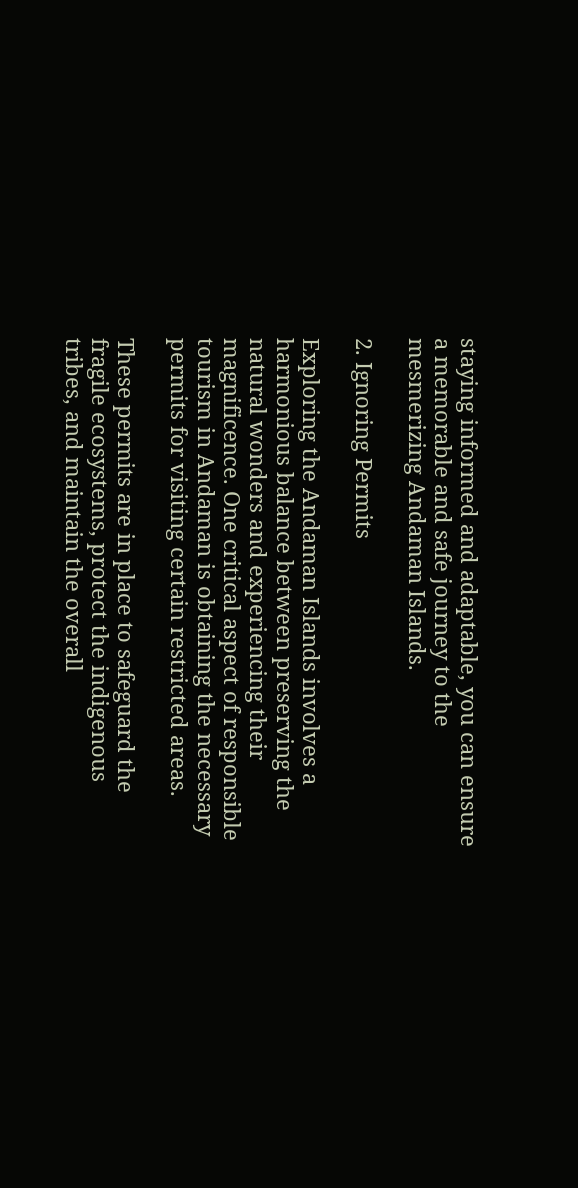staying informed and adaptable, you can ensure a memorable and safe journey to the mesmerizing Andaman Islands.

2. Ignoring Permits

Exploring the Andaman Islands involves a harmonious balance between preserving the natural wonders and experiencing their magnificence. One critical aspect of responsible tourism in Andaman is obtaining the necessary permits for visiting certain restricted areas.

These permits are in place to safeguard the fragile ecosystems, protect the indigenous tribes, and maintain the overall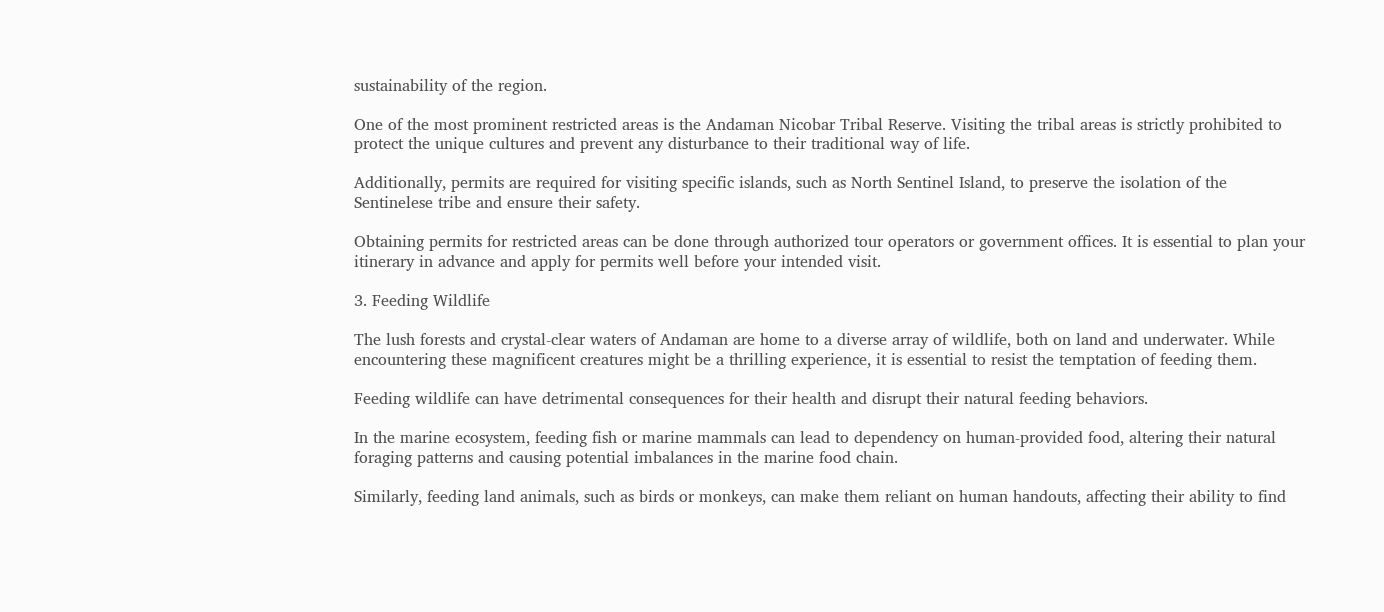sustainability of the region.

One of the most prominent restricted areas is the Andaman Nicobar Tribal Reserve. Visiting the tribal areas is strictly prohibited to protect the unique cultures and prevent any disturbance to their traditional way of life.

Additionally, permits are required for visiting specific islands, such as North Sentinel Island, to preserve the isolation of the Sentinelese tribe and ensure their safety.

Obtaining permits for restricted areas can be done through authorized tour operators or government offices. It is essential to plan your itinerary in advance and apply for permits well before your intended visit.

3. Feeding Wildlife

The lush forests and crystal-clear waters of Andaman are home to a diverse array of wildlife, both on land and underwater. While encountering these magnificent creatures might be a thrilling experience, it is essential to resist the temptation of feeding them.

Feeding wildlife can have detrimental consequences for their health and disrupt their natural feeding behaviors.

In the marine ecosystem, feeding fish or marine mammals can lead to dependency on human-provided food, altering their natural foraging patterns and causing potential imbalances in the marine food chain.

Similarly, feeding land animals, such as birds or monkeys, can make them reliant on human handouts, affecting their ability to find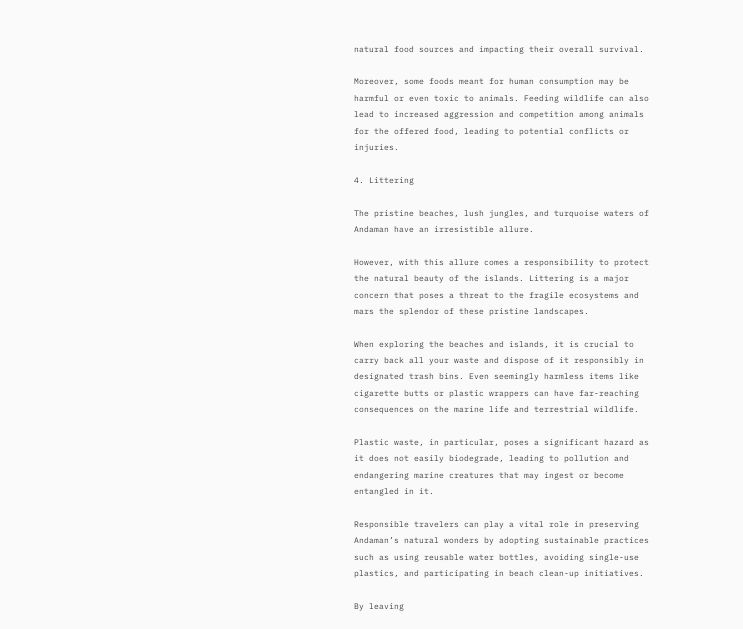natural food sources and impacting their overall survival.

Moreover, some foods meant for human consumption may be harmful or even toxic to animals. Feeding wildlife can also lead to increased aggression and competition among animals for the offered food, leading to potential conflicts or injuries.

4. Littering

The pristine beaches, lush jungles, and turquoise waters of Andaman have an irresistible allure.

However, with this allure comes a responsibility to protect the natural beauty of the islands. Littering is a major concern that poses a threat to the fragile ecosystems and mars the splendor of these pristine landscapes.

When exploring the beaches and islands, it is crucial to carry back all your waste and dispose of it responsibly in designated trash bins. Even seemingly harmless items like cigarette butts or plastic wrappers can have far-reaching consequences on the marine life and terrestrial wildlife.

Plastic waste, in particular, poses a significant hazard as it does not easily biodegrade, leading to pollution and endangering marine creatures that may ingest or become entangled in it.

Responsible travelers can play a vital role in preserving Andaman’s natural wonders by adopting sustainable practices such as using reusable water bottles, avoiding single-use plastics, and participating in beach clean-up initiatives.

By leaving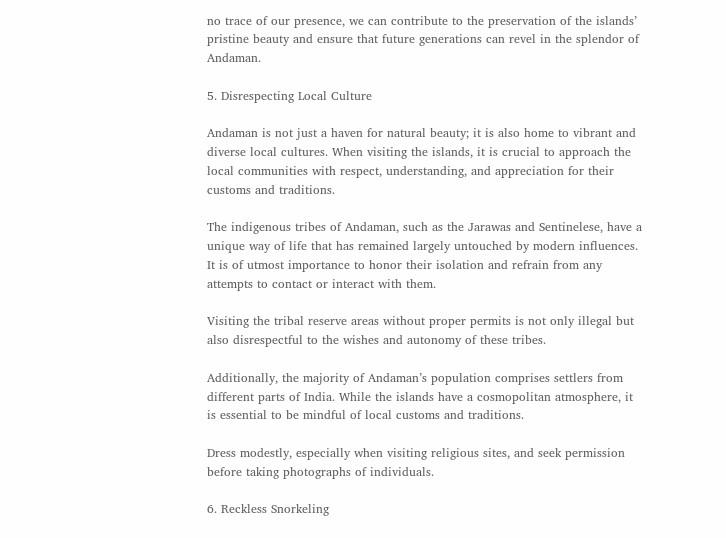no trace of our presence, we can contribute to the preservation of the islands’ pristine beauty and ensure that future generations can revel in the splendor of Andaman.

5. Disrespecting Local Culture

Andaman is not just a haven for natural beauty; it is also home to vibrant and diverse local cultures. When visiting the islands, it is crucial to approach the local communities with respect, understanding, and appreciation for their customs and traditions.

The indigenous tribes of Andaman, such as the Jarawas and Sentinelese, have a unique way of life that has remained largely untouched by modern influences. It is of utmost importance to honor their isolation and refrain from any attempts to contact or interact with them.

Visiting the tribal reserve areas without proper permits is not only illegal but also disrespectful to the wishes and autonomy of these tribes.

Additionally, the majority of Andaman’s population comprises settlers from different parts of India. While the islands have a cosmopolitan atmosphere, it is essential to be mindful of local customs and traditions.

Dress modestly, especially when visiting religious sites, and seek permission before taking photographs of individuals.

6. Reckless Snorkeling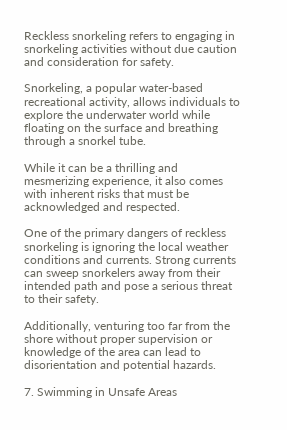Reckless snorkeling refers to engaging in snorkeling activities without due caution and consideration for safety.

Snorkeling, a popular water-based recreational activity, allows individuals to explore the underwater world while floating on the surface and breathing through a snorkel tube.

While it can be a thrilling and mesmerizing experience, it also comes with inherent risks that must be acknowledged and respected.

One of the primary dangers of reckless snorkeling is ignoring the local weather conditions and currents. Strong currents can sweep snorkelers away from their intended path and pose a serious threat to their safety.

Additionally, venturing too far from the shore without proper supervision or knowledge of the area can lead to disorientation and potential hazards.

7. Swimming in Unsafe Areas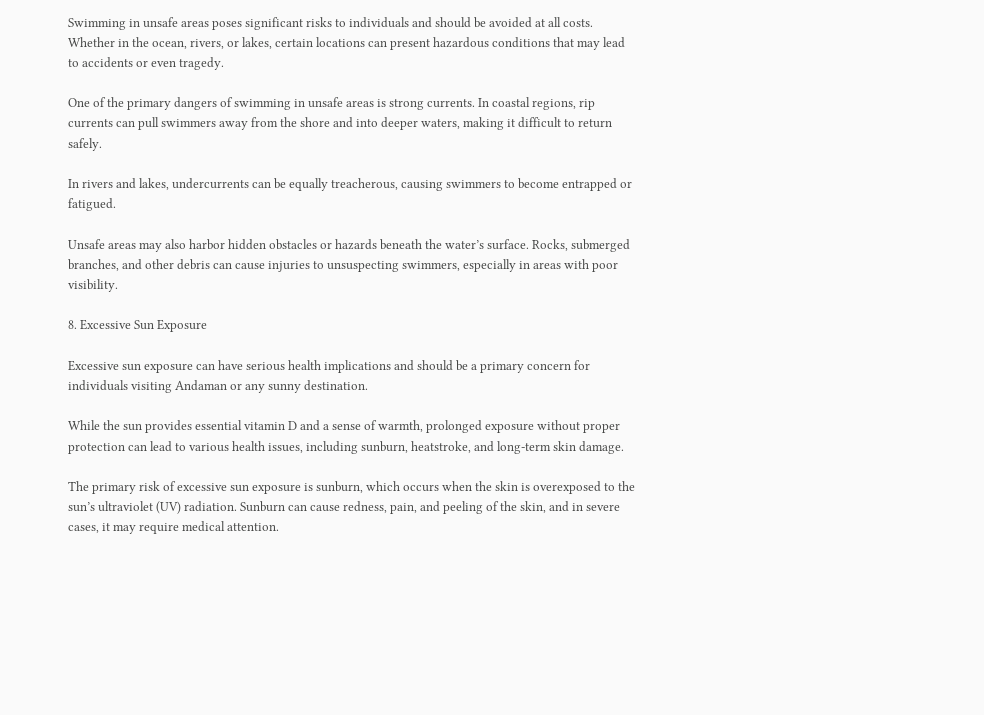Swimming in unsafe areas poses significant risks to individuals and should be avoided at all costs. Whether in the ocean, rivers, or lakes, certain locations can present hazardous conditions that may lead to accidents or even tragedy.

One of the primary dangers of swimming in unsafe areas is strong currents. In coastal regions, rip currents can pull swimmers away from the shore and into deeper waters, making it difficult to return safely.

In rivers and lakes, undercurrents can be equally treacherous, causing swimmers to become entrapped or fatigued.

Unsafe areas may also harbor hidden obstacles or hazards beneath the water’s surface. Rocks, submerged branches, and other debris can cause injuries to unsuspecting swimmers, especially in areas with poor visibility.

8. Excessive Sun Exposure

Excessive sun exposure can have serious health implications and should be a primary concern for individuals visiting Andaman or any sunny destination.

While the sun provides essential vitamin D and a sense of warmth, prolonged exposure without proper protection can lead to various health issues, including sunburn, heatstroke, and long-term skin damage.

The primary risk of excessive sun exposure is sunburn, which occurs when the skin is overexposed to the sun’s ultraviolet (UV) radiation. Sunburn can cause redness, pain, and peeling of the skin, and in severe cases, it may require medical attention.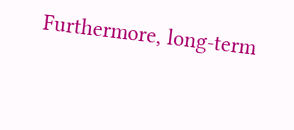Furthermore, long-term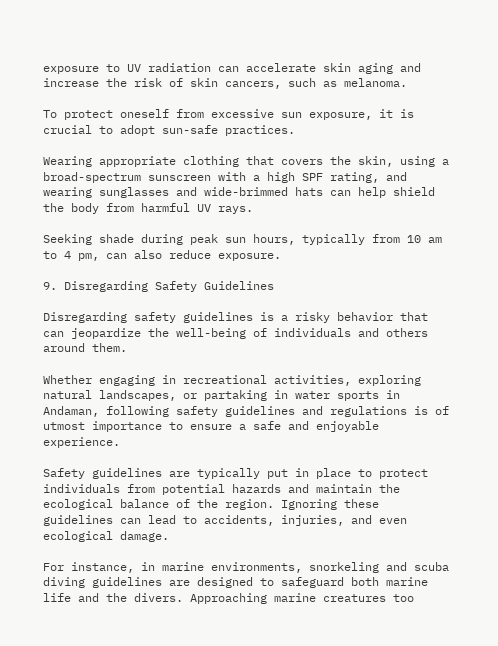exposure to UV radiation can accelerate skin aging and increase the risk of skin cancers, such as melanoma.

To protect oneself from excessive sun exposure, it is crucial to adopt sun-safe practices.

Wearing appropriate clothing that covers the skin, using a broad-spectrum sunscreen with a high SPF rating, and wearing sunglasses and wide-brimmed hats can help shield the body from harmful UV rays.

Seeking shade during peak sun hours, typically from 10 am to 4 pm, can also reduce exposure.

9. Disregarding Safety Guidelines

Disregarding safety guidelines is a risky behavior that can jeopardize the well-being of individuals and others around them.

Whether engaging in recreational activities, exploring natural landscapes, or partaking in water sports in Andaman, following safety guidelines and regulations is of utmost importance to ensure a safe and enjoyable experience.

Safety guidelines are typically put in place to protect individuals from potential hazards and maintain the ecological balance of the region. Ignoring these guidelines can lead to accidents, injuries, and even ecological damage.

For instance, in marine environments, snorkeling and scuba diving guidelines are designed to safeguard both marine life and the divers. Approaching marine creatures too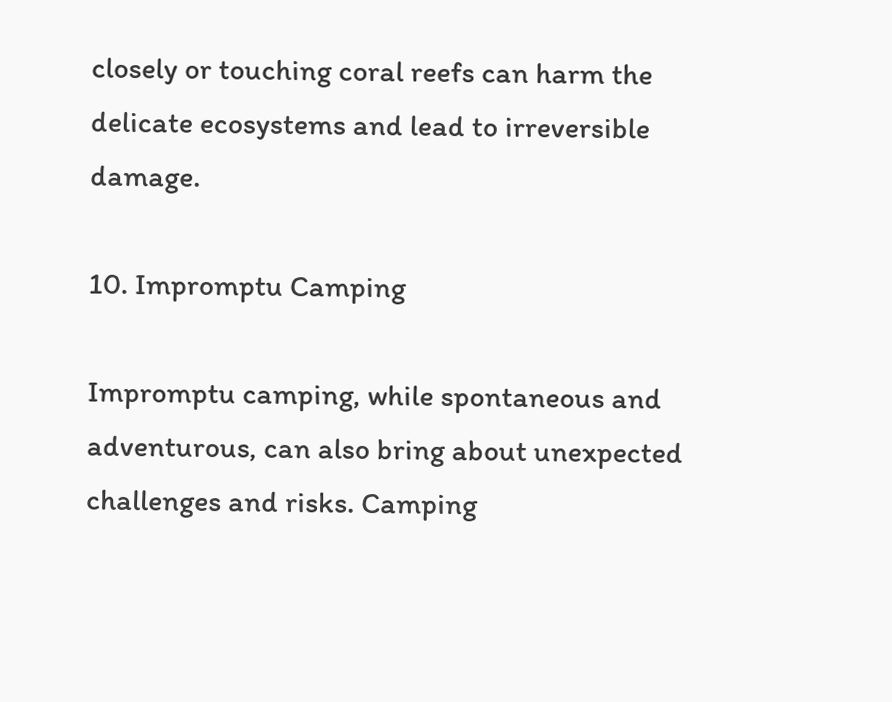closely or touching coral reefs can harm the delicate ecosystems and lead to irreversible damage.

10. Impromptu Camping

Impromptu camping, while spontaneous and adventurous, can also bring about unexpected challenges and risks. Camping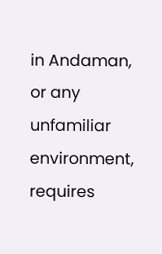in Andaman, or any unfamiliar environment, requires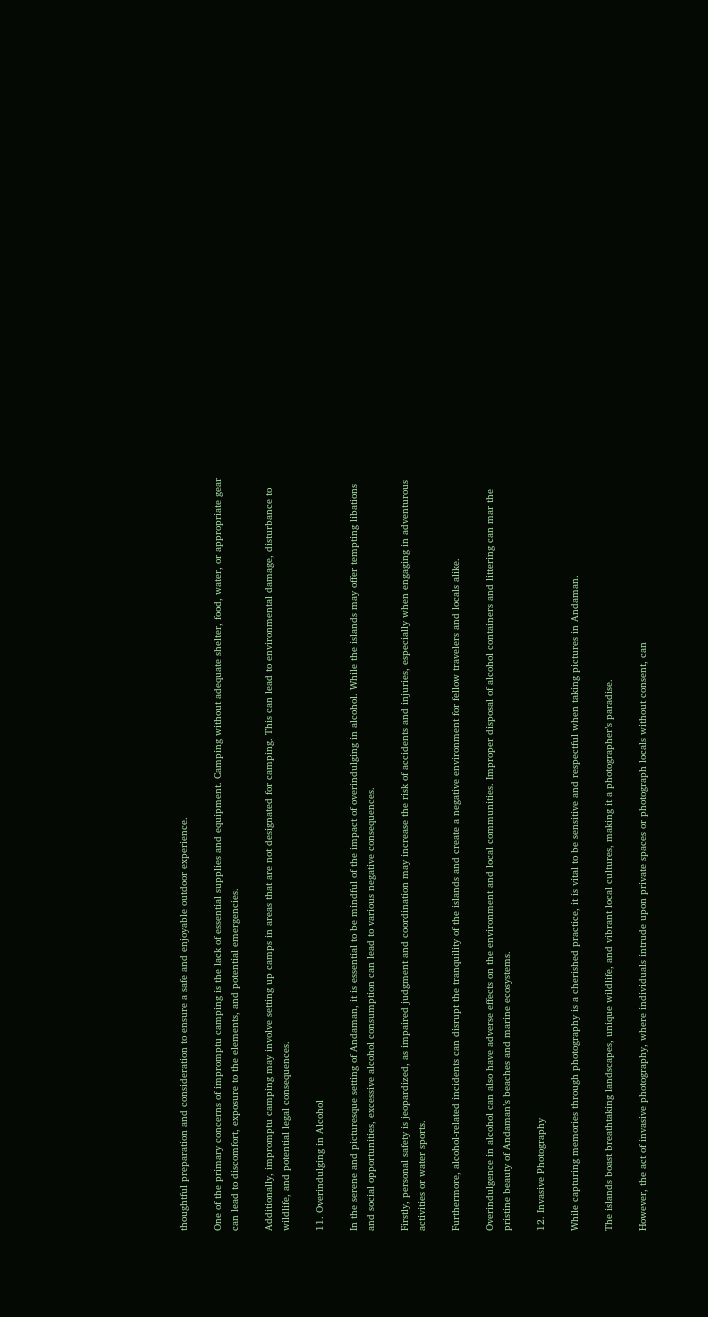thoughtful preparation and consideration to ensure a safe and enjoyable outdoor experience.

One of the primary concerns of impromptu camping is the lack of essential supplies and equipment. Camping without adequate shelter, food, water, or appropriate gear can lead to discomfort, exposure to the elements, and potential emergencies.

Additionally, impromptu camping may involve setting up camps in areas that are not designated for camping. This can lead to environmental damage, disturbance to wildlife, and potential legal consequences.

11. Overindulging in Alcohol

In the serene and picturesque setting of Andaman, it is essential to be mindful of the impact of overindulging in alcohol. While the islands may offer tempting libations and social opportunities, excessive alcohol consumption can lead to various negative consequences.

Firstly, personal safety is jeopardized, as impaired judgment and coordination may increase the risk of accidents and injuries, especially when engaging in adventurous activities or water sports.

Furthermore, alcohol-related incidents can disrupt the tranquility of the islands and create a negative environment for fellow travelers and locals alike.

Overindulgence in alcohol can also have adverse effects on the environment and local communities. Improper disposal of alcohol containers and littering can mar the pristine beauty of Andaman’s beaches and marine ecosystems.

12. Invasive Photography

While capturing memories through photography is a cherished practice, it is vital to be sensitive and respectful when taking pictures in Andaman.

The islands boast breathtaking landscapes, unique wildlife, and vibrant local cultures, making it a photographer’s paradise.

However, the act of invasive photography, where individuals intrude upon private spaces or photograph locals without consent, can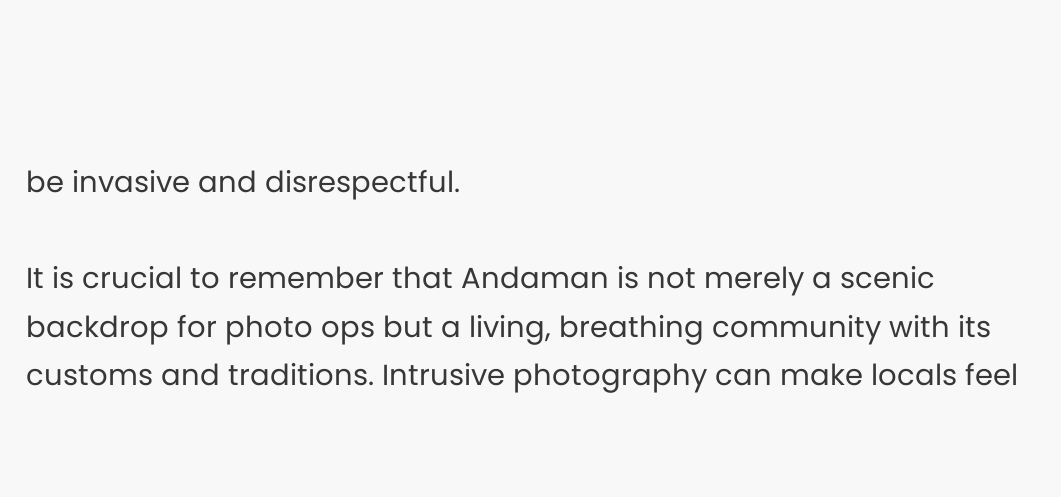be invasive and disrespectful.

It is crucial to remember that Andaman is not merely a scenic backdrop for photo ops but a living, breathing community with its customs and traditions. Intrusive photography can make locals feel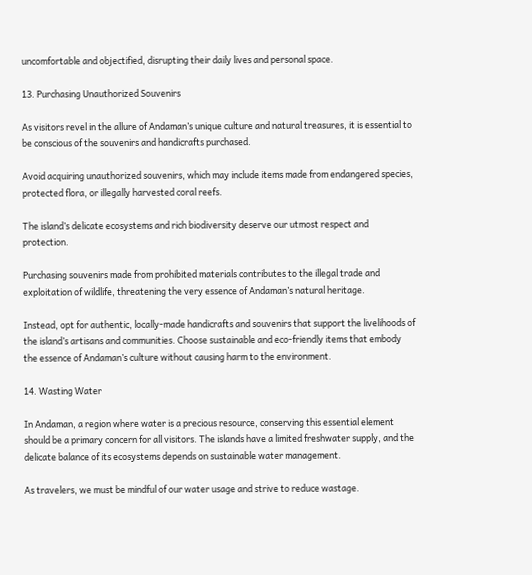uncomfortable and objectified, disrupting their daily lives and personal space.

13. Purchasing Unauthorized Souvenirs

As visitors revel in the allure of Andaman’s unique culture and natural treasures, it is essential to be conscious of the souvenirs and handicrafts purchased.

Avoid acquiring unauthorized souvenirs, which may include items made from endangered species, protected flora, or illegally harvested coral reefs.

The island’s delicate ecosystems and rich biodiversity deserve our utmost respect and protection.

Purchasing souvenirs made from prohibited materials contributes to the illegal trade and exploitation of wildlife, threatening the very essence of Andaman’s natural heritage.

Instead, opt for authentic, locally-made handicrafts and souvenirs that support the livelihoods of the island’s artisans and communities. Choose sustainable and eco-friendly items that embody the essence of Andaman’s culture without causing harm to the environment.

14. Wasting Water

In Andaman, a region where water is a precious resource, conserving this essential element should be a primary concern for all visitors. The islands have a limited freshwater supply, and the delicate balance of its ecosystems depends on sustainable water management.

As travelers, we must be mindful of our water usage and strive to reduce wastage.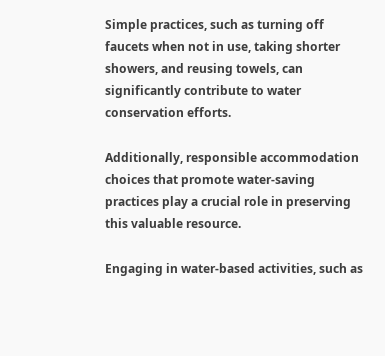Simple practices, such as turning off faucets when not in use, taking shorter showers, and reusing towels, can significantly contribute to water conservation efforts.

Additionally, responsible accommodation choices that promote water-saving practices play a crucial role in preserving this valuable resource.

Engaging in water-based activities, such as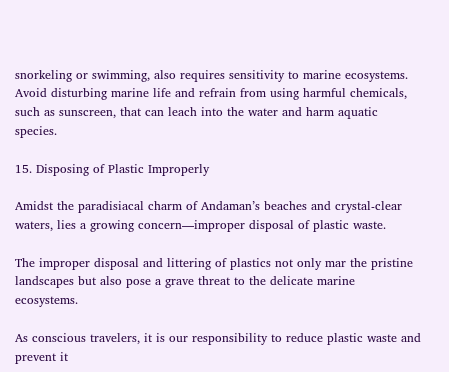snorkeling or swimming, also requires sensitivity to marine ecosystems. Avoid disturbing marine life and refrain from using harmful chemicals, such as sunscreen, that can leach into the water and harm aquatic species.

15. Disposing of Plastic Improperly

Amidst the paradisiacal charm of Andaman’s beaches and crystal-clear waters, lies a growing concern—improper disposal of plastic waste.

The improper disposal and littering of plastics not only mar the pristine landscapes but also pose a grave threat to the delicate marine ecosystems.

As conscious travelers, it is our responsibility to reduce plastic waste and prevent it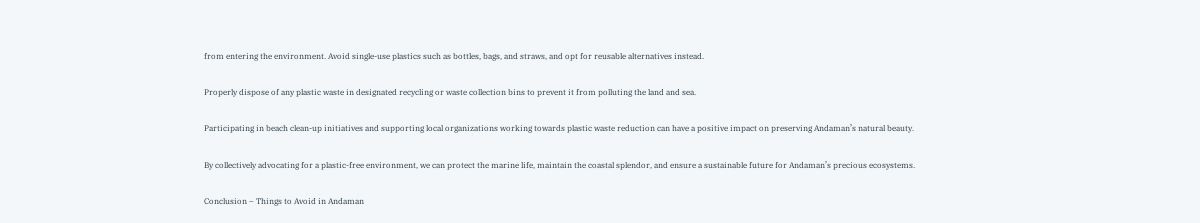from entering the environment. Avoid single-use plastics such as bottles, bags, and straws, and opt for reusable alternatives instead.

Properly dispose of any plastic waste in designated recycling or waste collection bins to prevent it from polluting the land and sea.

Participating in beach clean-up initiatives and supporting local organizations working towards plastic waste reduction can have a positive impact on preserving Andaman’s natural beauty.

By collectively advocating for a plastic-free environment, we can protect the marine life, maintain the coastal splendor, and ensure a sustainable future for Andaman’s precious ecosystems.

Conclusion – Things to Avoid in Andaman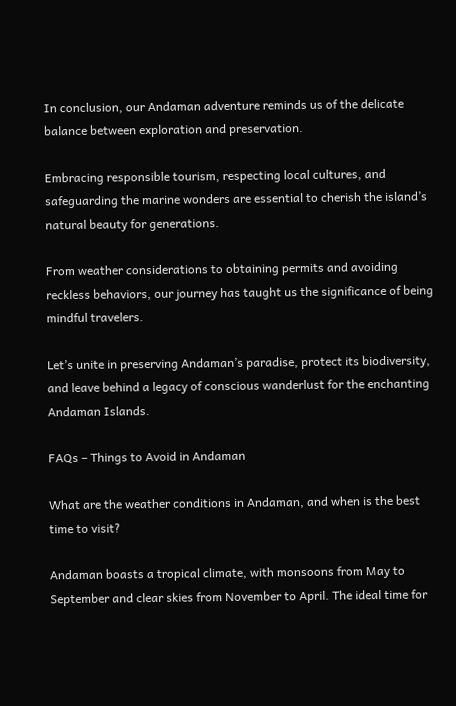In conclusion, our Andaman adventure reminds us of the delicate balance between exploration and preservation.

Embracing responsible tourism, respecting local cultures, and safeguarding the marine wonders are essential to cherish the island’s natural beauty for generations.

From weather considerations to obtaining permits and avoiding reckless behaviors, our journey has taught us the significance of being mindful travelers.

Let’s unite in preserving Andaman’s paradise, protect its biodiversity, and leave behind a legacy of conscious wanderlust for the enchanting Andaman Islands.

FAQs – Things to Avoid in Andaman

What are the weather conditions in Andaman, and when is the best time to visit?

Andaman boasts a tropical climate, with monsoons from May to September and clear skies from November to April. The ideal time for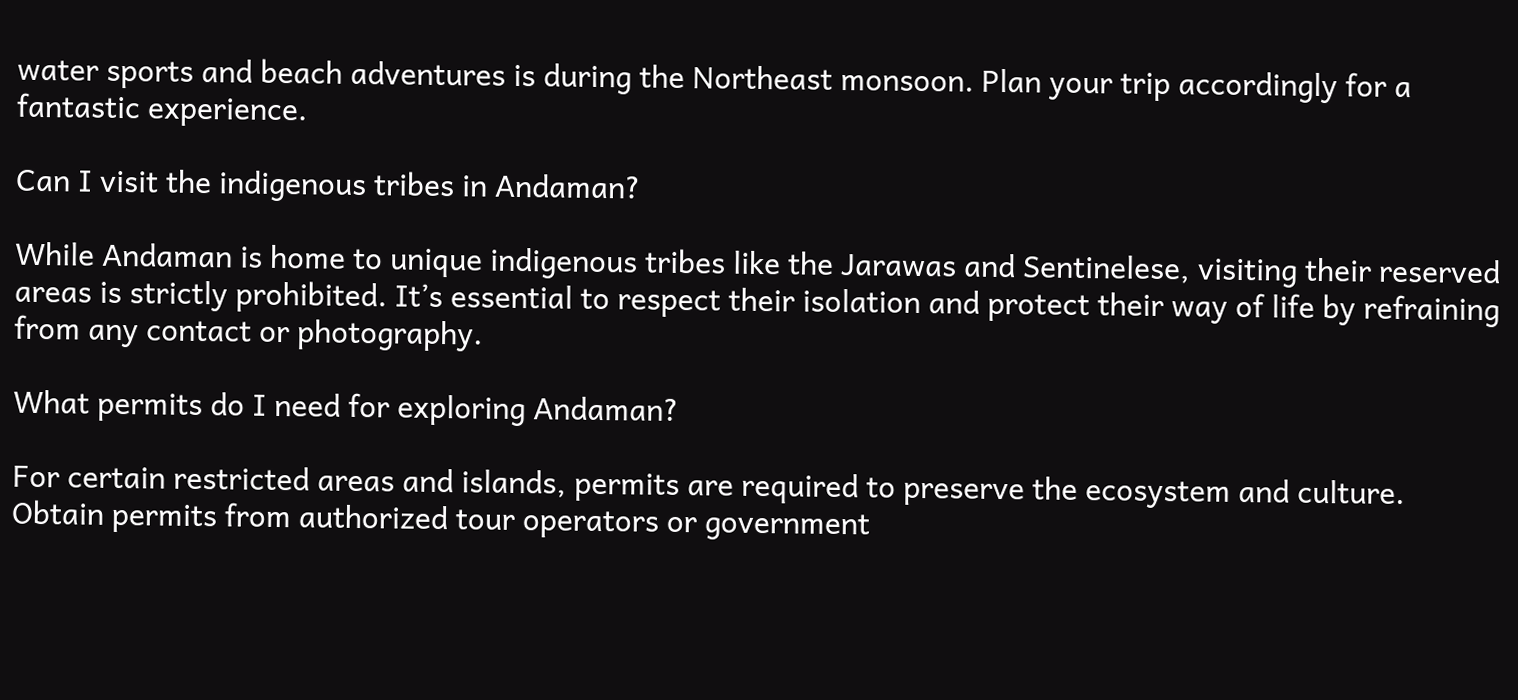water sports and beach adventures is during the Northeast monsoon. Plan your trip accordingly for a fantastic experience.

Can I visit the indigenous tribes in Andaman?

While Andaman is home to unique indigenous tribes like the Jarawas and Sentinelese, visiting their reserved areas is strictly prohibited. It’s essential to respect their isolation and protect their way of life by refraining from any contact or photography.

What permits do I need for exploring Andaman?

For certain restricted areas and islands, permits are required to preserve the ecosystem and culture. Obtain permits from authorized tour operators or government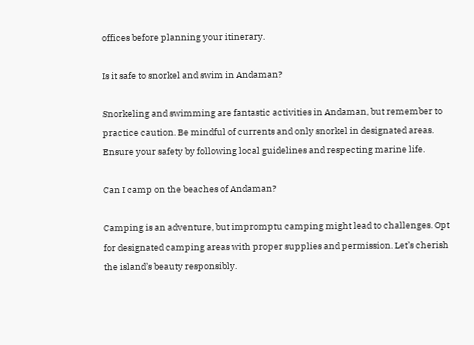offices before planning your itinerary.

Is it safe to snorkel and swim in Andaman?

Snorkeling and swimming are fantastic activities in Andaman, but remember to practice caution. Be mindful of currents and only snorkel in designated areas. Ensure your safety by following local guidelines and respecting marine life.

Can I camp on the beaches of Andaman?

Camping is an adventure, but impromptu camping might lead to challenges. Opt for designated camping areas with proper supplies and permission. Let’s cherish the island’s beauty responsibly.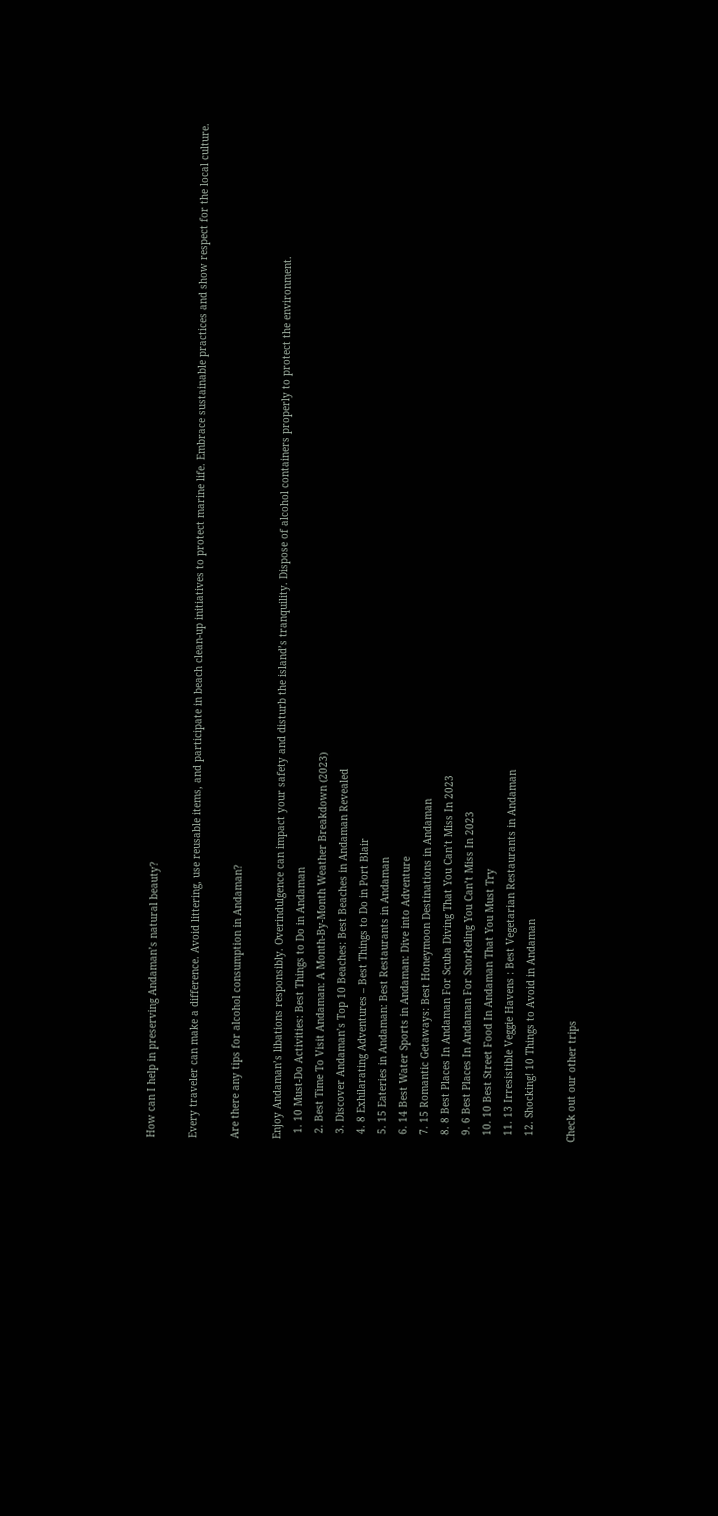How can I help in preserving Andaman’s natural beauty?

Every traveler can make a difference. Avoid littering, use reusable items, and participate in beach clean-up initiatives to protect marine life. Embrace sustainable practices and show respect for the local culture.

Are there any tips for alcohol consumption in Andaman?

Enjoy Andaman’s libations responsibly. Overindulgence can impact your safety and disturb the island’s tranquility. Dispose of alcohol containers properly to protect the environment.
  1. 10 Must-Do Activities: Best Things to Do in Andaman
  2. Best Time To Visit Andaman: A Month-By-Month Weather Breakdown (2023)
  3. Discover Andaman’s Top 10 Beaches: Best Beaches in Andaman Revealed
  4. 8 Exhilarating Adventures – Best Things to Do in Port Blair
  5. 15 Eateries in Andaman: Best Restaurants in Andaman
  6. 14 Best Water Sports in Andaman: Dive into Adventure
  7. 15 Romantic Getaways: Best Honeymoon Destinations in Andaman
  8. 8 Best Places In Andaman For Scuba Diving That You Can’t Miss In 2023
  9. 6 Best Places In Andaman For Snorkeling You Can’t Miss In 2023
  10. 10 Best Street Food In Andaman That You Must Try
  11. 13 Irresistible Veggie Havens : Best Vegetarian Restaurants in Andaman
  12. Shocking! 10 Things to Avoid in Andaman

Check out our other trips